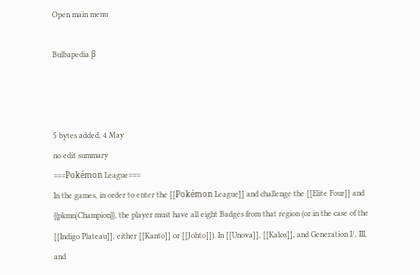Open main menu

Bulbapedia β



5 bytes added, 4 May
no edit summary
===Pokémon League===
In the games, in order to enter the [[Pokémon League]] and challenge the [[Elite Four]] and {{pkmn|Champion}}, the player must have all eight Badges from that region (or in the case of the [[Indigo Plateau]], either [[Kanto]] or [[Johto]]). In [[Unova]], [[Kalos]], and Generation I/, III, and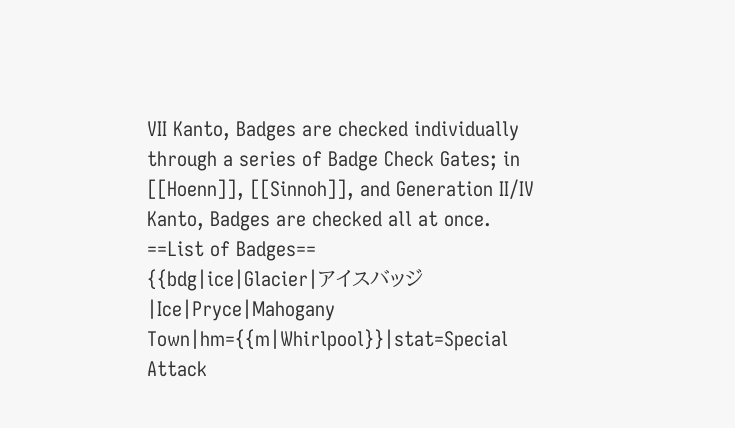VII Kanto, Badges are checked individually through a series of Badge Check Gates; in [[Hoenn]], [[Sinnoh]], and Generation II/IV Kanto, Badges are checked all at once.
==List of Badges==
{{bdg|ice|Glacier|アイスバッジ|Ice|Pryce|Mahogany Town|hm={{m|Whirlpool}}|stat=Special Attack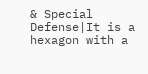& Special Defense|It is a hexagon with a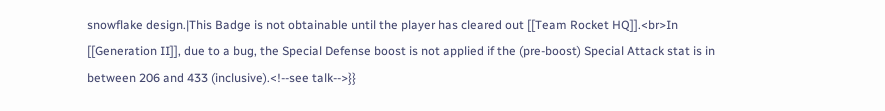snowflake design.|This Badge is not obtainable until the player has cleared out [[Team Rocket HQ]].<br>In [[Generation II]], due to a bug, the Special Defense boost is not applied if the (pre-boost) Special Attack stat is in between 206 and 433 (inclusive).<!--see talk-->}}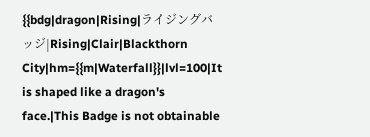{{bdg|dragon|Rising|ライジングバッジ|Rising|Clair|Blackthorn City|hm={{m|Waterfall}}|lvl=100|It is shaped like a dragon's face.|This Badge is not obtainable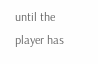until the player has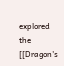explored the [[Dragon's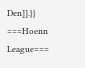Den]].}}
===Hoenn League===